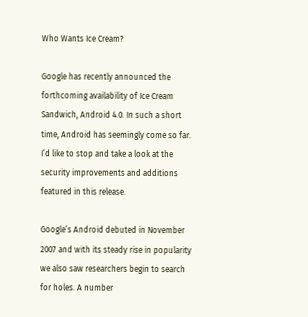Who Wants Ice Cream?

Google has recently announced the forthcoming availability of Ice Cream Sandwich, Android 4.0. In such a short time, Android has seemingly come so far. I’d like to stop and take a look at the security improvements and additions featured in this release.

Google’s Android debuted in November 2007 and with its steady rise in popularity we also saw researchers begin to search for holes. A number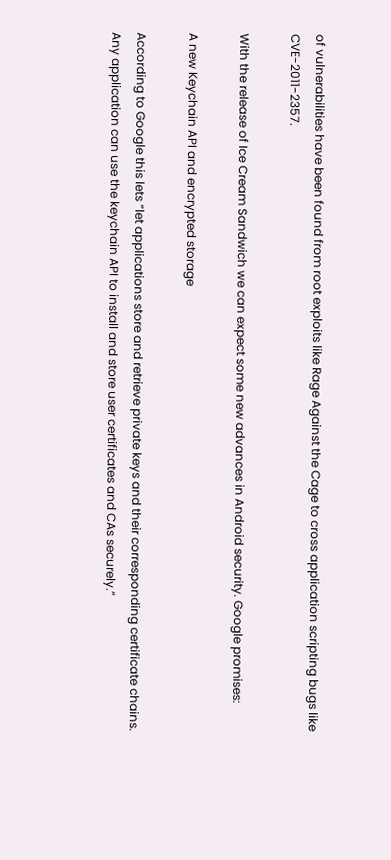of vulnerabilities have been found from root exploits like Rage Against the Cage to cross application scripting bugs like CVE-2011-2357.

With the release of Ice Cream Sandwich we can expect some new advances in Android security. Google promises:

A new Keychain API and encrypted storage

According to Google this lets “let applications store and retrieve private keys and their corresponding certificate chains. Any application can use the keychain API to install and store user certificates and CAs securely.”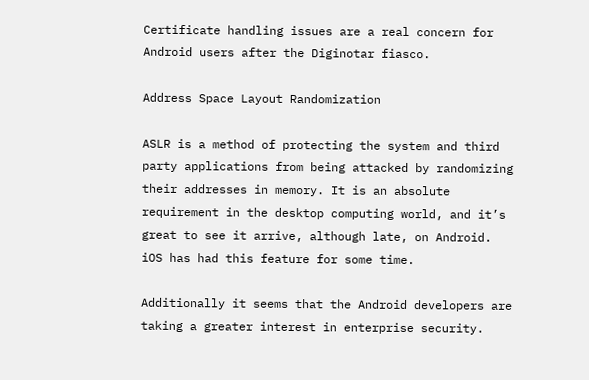Certificate handling issues are a real concern for Android users after the Diginotar fiasco.

Address Space Layout Randomization

ASLR is a method of protecting the system and third party applications from being attacked by randomizing their addresses in memory. It is an absolute requirement in the desktop computing world, and it’s great to see it arrive, although late, on Android. iOS has had this feature for some time.

Additionally it seems that the Android developers are taking a greater interest in enterprise security.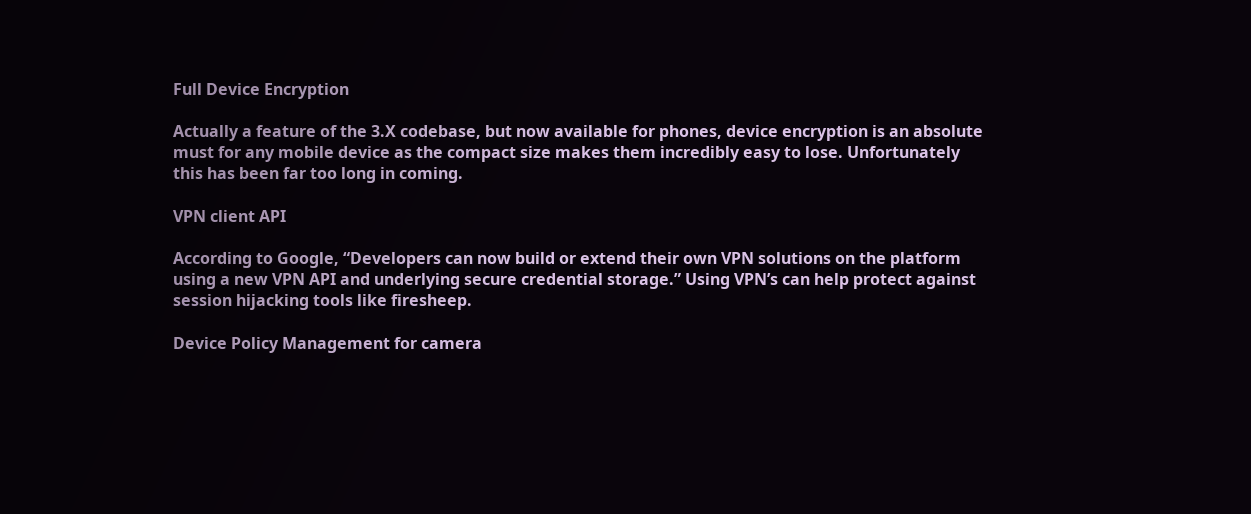Full Device Encryption

Actually a feature of the 3.X codebase, but now available for phones, device encryption is an absolute must for any mobile device as the compact size makes them incredibly easy to lose. Unfortunately this has been far too long in coming.

VPN client API

According to Google, “Developers can now build or extend their own VPN solutions on the platform using a new VPN API and underlying secure credential storage.” Using VPN’s can help protect against session hijacking tools like firesheep.

Device Policy Management for camera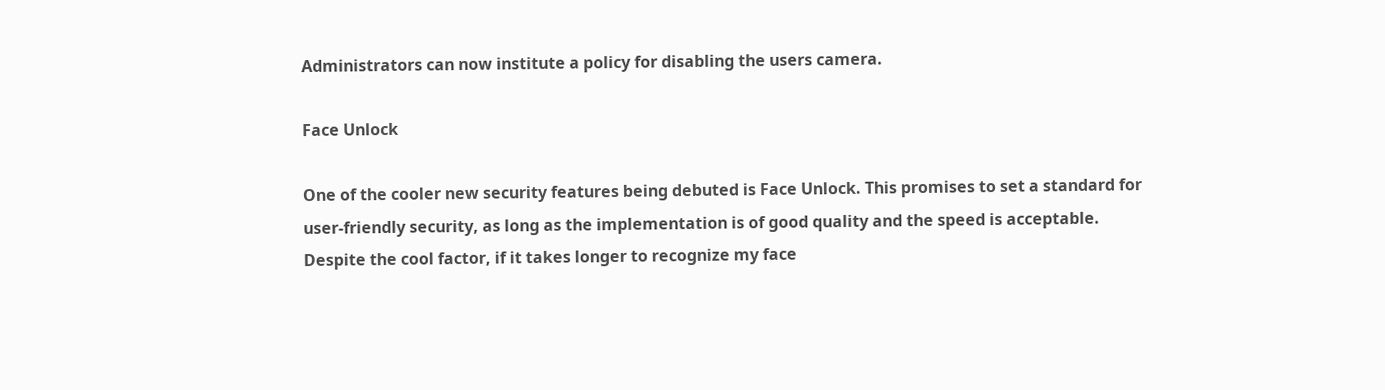Administrators can now institute a policy for disabling the users camera.

Face Unlock

One of the cooler new security features being debuted is Face Unlock. This promises to set a standard for user-friendly security, as long as the implementation is of good quality and the speed is acceptable. Despite the cool factor, if it takes longer to recognize my face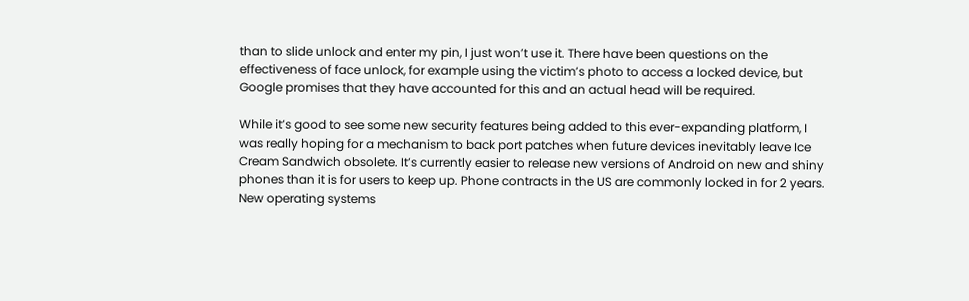than to slide unlock and enter my pin, I just won’t use it. There have been questions on the effectiveness of face unlock, for example using the victim’s photo to access a locked device, but Google promises that they have accounted for this and an actual head will be required.

While it’s good to see some new security features being added to this ever-expanding platform, I was really hoping for a mechanism to back port patches when future devices inevitably leave Ice Cream Sandwich obsolete. It’s currently easier to release new versions of Android on new and shiny phones than it is for users to keep up. Phone contracts in the US are commonly locked in for 2 years. New operating systems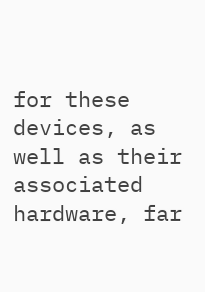for these devices, as well as their associated hardware, far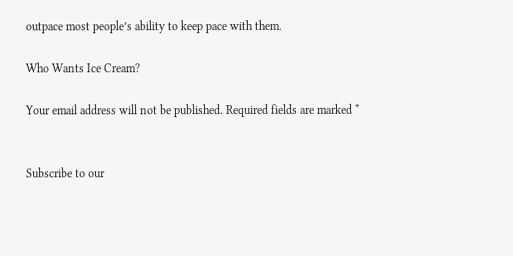outpace most people’s ability to keep pace with them.

Who Wants Ice Cream?

Your email address will not be published. Required fields are marked *


Subscribe to our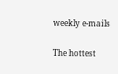weekly e-mails

The hottest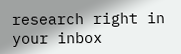research right in your inbox